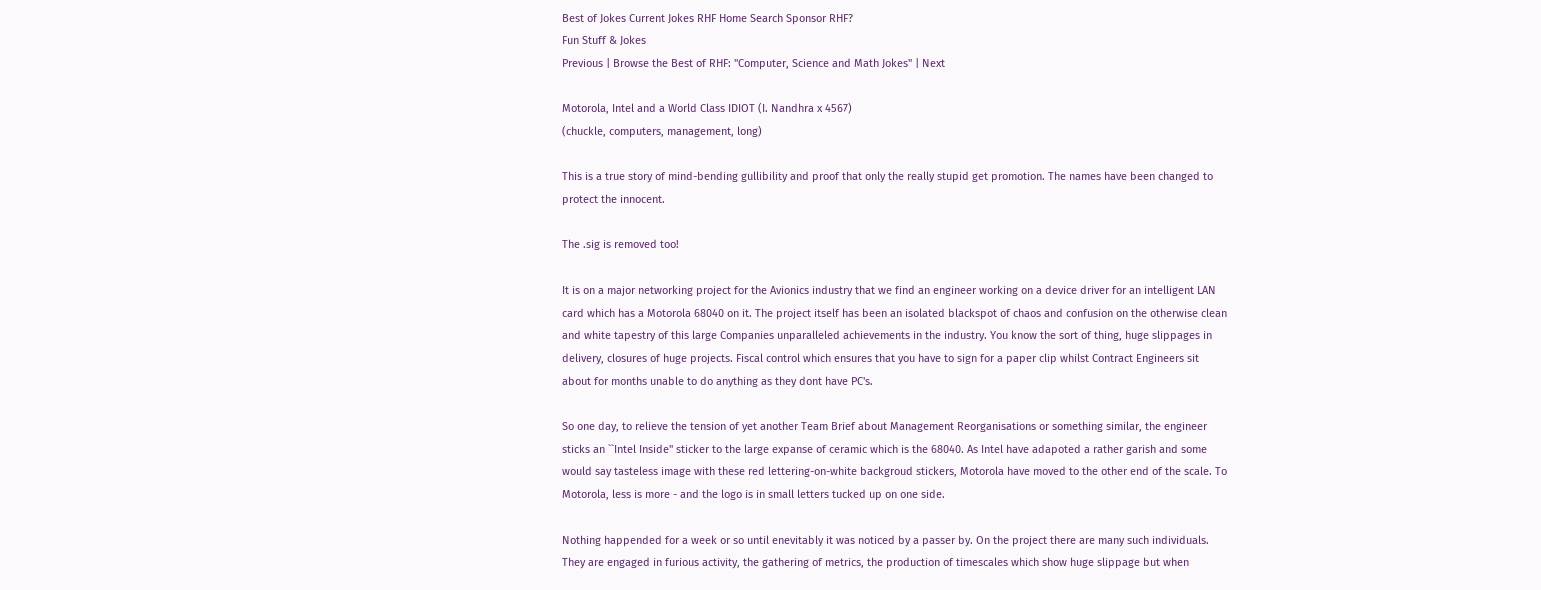Best of Jokes Current Jokes RHF Home Search Sponsor RHF?
Fun Stuff & Jokes
Previous | Browse the Best of RHF: "Computer, Science and Math Jokes" | Next

Motorola, Intel and a World Class IDIOT (I. Nandhra x 4567)
(chuckle, computers, management, long)

This is a true story of mind-bending gullibility and proof that only the really stupid get promotion. The names have been changed to protect the innocent.

The .sig is removed too!

It is on a major networking project for the Avionics industry that we find an engineer working on a device driver for an intelligent LAN card which has a Motorola 68040 on it. The project itself has been an isolated blackspot of chaos and confusion on the otherwise clean and white tapestry of this large Companies unparalleled achievements in the industry. You know the sort of thing, huge slippages in delivery, closures of huge projects. Fiscal control which ensures that you have to sign for a paper clip whilst Contract Engineers sit about for months unable to do anything as they dont have PC's.

So one day, to relieve the tension of yet another Team Brief about Management Reorganisations or something similar, the engineer sticks an ``Intel Inside'' sticker to the large expanse of ceramic which is the 68040. As Intel have adapoted a rather garish and some would say tasteless image with these red lettering-on-white backgroud stickers, Motorola have moved to the other end of the scale. To Motorola, less is more - and the logo is in small letters tucked up on one side.

Nothing happended for a week or so until enevitably it was noticed by a passer by. On the project there are many such individuals. They are engaged in furious activity, the gathering of metrics, the production of timescales which show huge slippage but when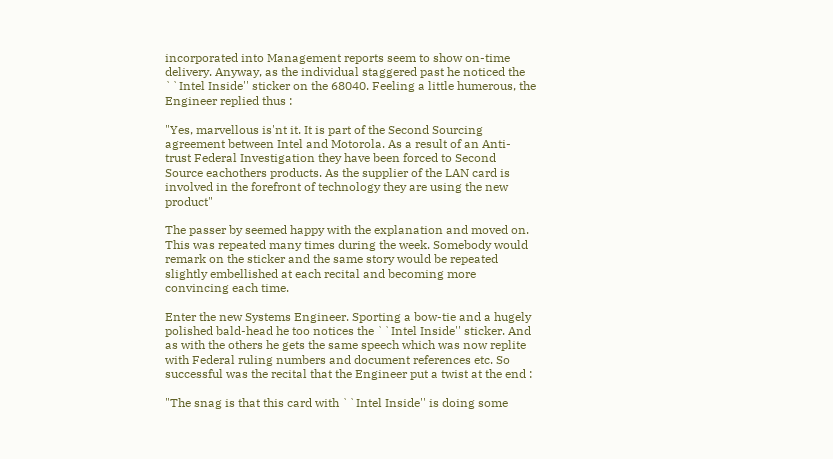incorporated into Management reports seem to show on-time delivery. Anyway, as the individual staggered past he noticed the ``Intel Inside'' sticker on the 68040. Feeling a little humerous, the Engineer replied thus :

"Yes, marvellous is'nt it. It is part of the Second Sourcing agreement between Intel and Motorola. As a result of an Anti-trust Federal Investigation they have been forced to Second Source eachothers products. As the supplier of the LAN card is involved in the forefront of technology they are using the new product"

The passer by seemed happy with the explanation and moved on. This was repeated many times during the week. Somebody would remark on the sticker and the same story would be repeated slightly embellished at each recital and becoming more convincing each time.

Enter the new Systems Engineer. Sporting a bow-tie and a hugely polished bald-head he too notices the ``Intel Inside'' sticker. And as with the others he gets the same speech which was now replite with Federal ruling numbers and document references etc. So successful was the recital that the Engineer put a twist at the end :

"The snag is that this card with ``Intel Inside'' is doing some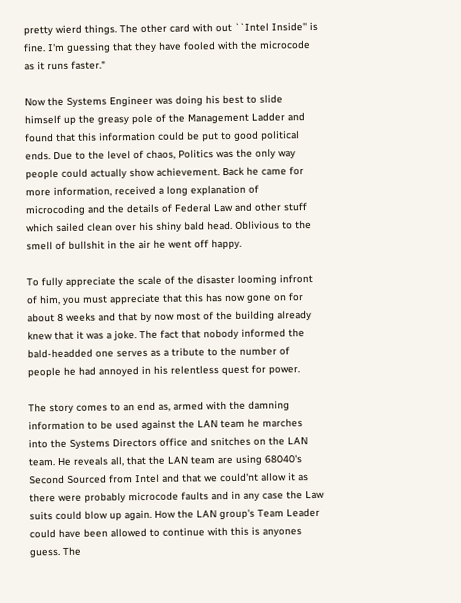pretty wierd things. The other card with out ``Intel Inside'' is fine. I'm guessing that they have fooled with the microcode as it runs faster."

Now the Systems Engineer was doing his best to slide himself up the greasy pole of the Management Ladder and found that this information could be put to good political ends. Due to the level of chaos, Politics was the only way people could actually show achievement. Back he came for more information, received a long explanation of microcoding and the details of Federal Law and other stuff which sailed clean over his shiny bald head. Oblivious to the smell of bullshit in the air he went off happy.

To fully appreciate the scale of the disaster looming infront of him, you must appreciate that this has now gone on for about 8 weeks and that by now most of the building already knew that it was a joke. The fact that nobody informed the bald-headded one serves as a tribute to the number of people he had annoyed in his relentless quest for power.

The story comes to an end as, armed with the damning information to be used against the LAN team he marches into the Systems Directors office and snitches on the LAN team. He reveals all, that the LAN team are using 68040's Second Sourced from Intel and that we could'nt allow it as there were probably microcode faults and in any case the Law suits could blow up again. How the LAN group's Team Leader could have been allowed to continue with this is anyones guess. The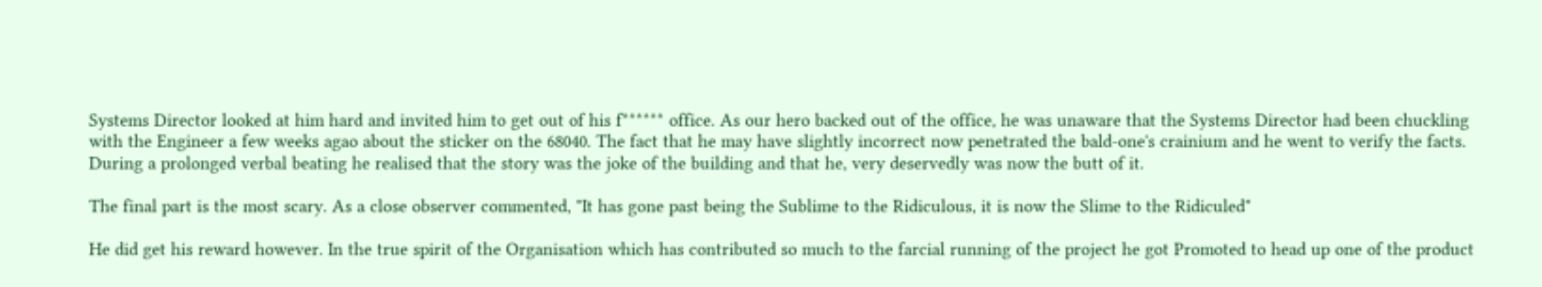Systems Director looked at him hard and invited him to get out of his f****** office. As our hero backed out of the office, he was unaware that the Systems Director had been chuckling with the Engineer a few weeks agao about the sticker on the 68040. The fact that he may have slightly incorrect now penetrated the bald-one's crainium and he went to verify the facts. During a prolonged verbal beating he realised that the story was the joke of the building and that he, very deservedly was now the butt of it.

The final part is the most scary. As a close observer commented, "It has gone past being the Sublime to the Ridiculous, it is now the Slime to the Ridiculed"

He did get his reward however. In the true spirit of the Organisation which has contributed so much to the farcial running of the project he got Promoted to head up one of the product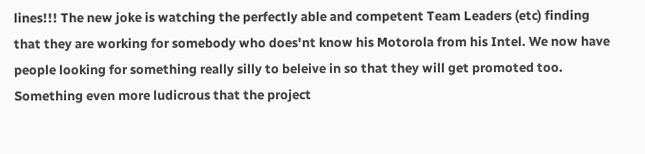lines!!! The new joke is watching the perfectly able and competent Team Leaders (etc) finding that they are working for somebody who does'nt know his Motorola from his Intel. We now have people looking for something really silly to beleive in so that they will get promoted too. Something even more ludicrous that the project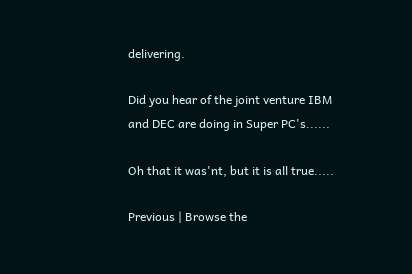delivering.

Did you hear of the joint venture IBM and DEC are doing in Super PC's......

Oh that it was'nt, but it is all true.....

Previous | Browse the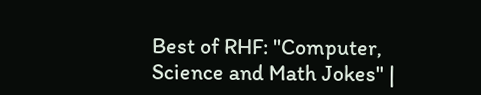Best of RHF: "Computer, Science and Math Jokes" |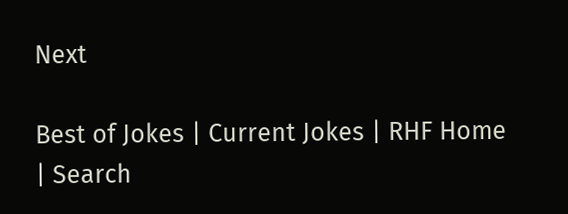Next

Best of Jokes | Current Jokes | RHF Home | Search